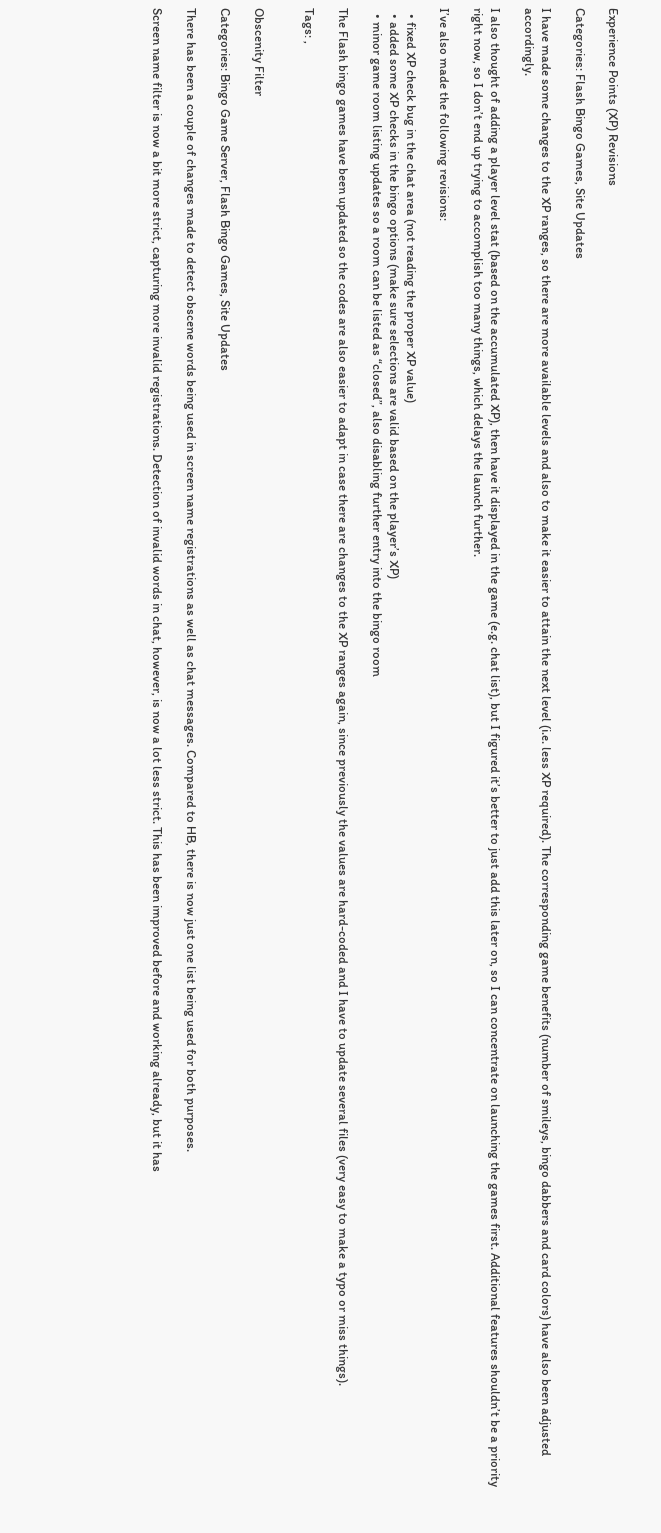Experience Points (XP) Revisions

Categories: Flash Bingo Games, Site Updates

I have made some changes to the XP ranges, so there are more available levels and also to make it easier to attain the next level (i.e. less XP required). The corresponding game benefits (number of smileys, bingo dabbers and card colors) have also been adjusted accordingly.

I also thought of adding a player level stat (based on the accumulated XP), then have it displayed in the game (e.g. chat list), but I figured it’s better to just add this later on, so I can concentrate on launching the games first. Additional features shouldn’t be a priority right now, so I don’t end up trying to accomplish too many things, which delays the launch further.

I’ve also made the following revisions:

  • fixed XP check bug in the chat area (not reading the proper XP value)
  • added some XP checks in the bingo options (make sure selections are valid based on the player’s XP)
  • minor game room listing updates so a room can be listed as “closed”, also disabling further entry into the bingo room

The Flash bingo games have been updated so the codes are also easier to adapt in case there are changes to the XP ranges again, since previously the values are hard-coded and I have to update several files (very easy to make a typo or miss things).

Tags: ,


Obscenity Filter

Categories: Bingo Game Server, Flash Bingo Games, Site Updates

There has been a couple of changes made to detect obscene words being used in screen name registrations as well as chat messages. Compared to HB, there is now just one list being used for both purposes.

Screen name filter is now a bit more strict, capturing more invalid registrations. Detection of invalid words in chat, however, is now a lot less strict. This has been improved before and working already, but it has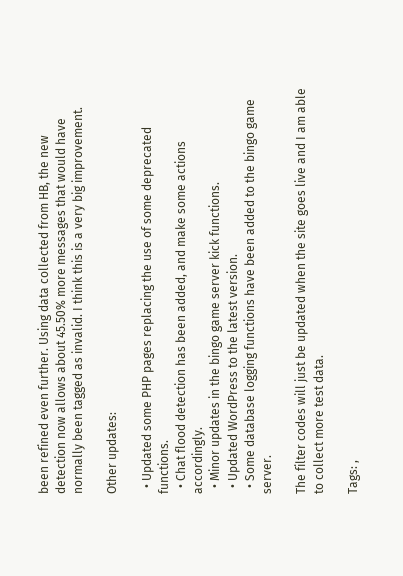been refined even further. Using data collected from HB, the new detection now allows about 45.50% more messages that would have normally been tagged as invalid. I think this is a very big improvement.

Other updates:

  • Updated some PHP pages replacing the use of some deprecated functions.
  • Chat flood detection has been added, and make some actions accordingly.
  • Minor updates in the bingo game server kick functions.
  • Updated WordPress to the latest version.
  • Some database logging functions have been added to the bingo game server.

The filter codes will just be updated when the site goes live and I am able to collect more test data.

Tags: ,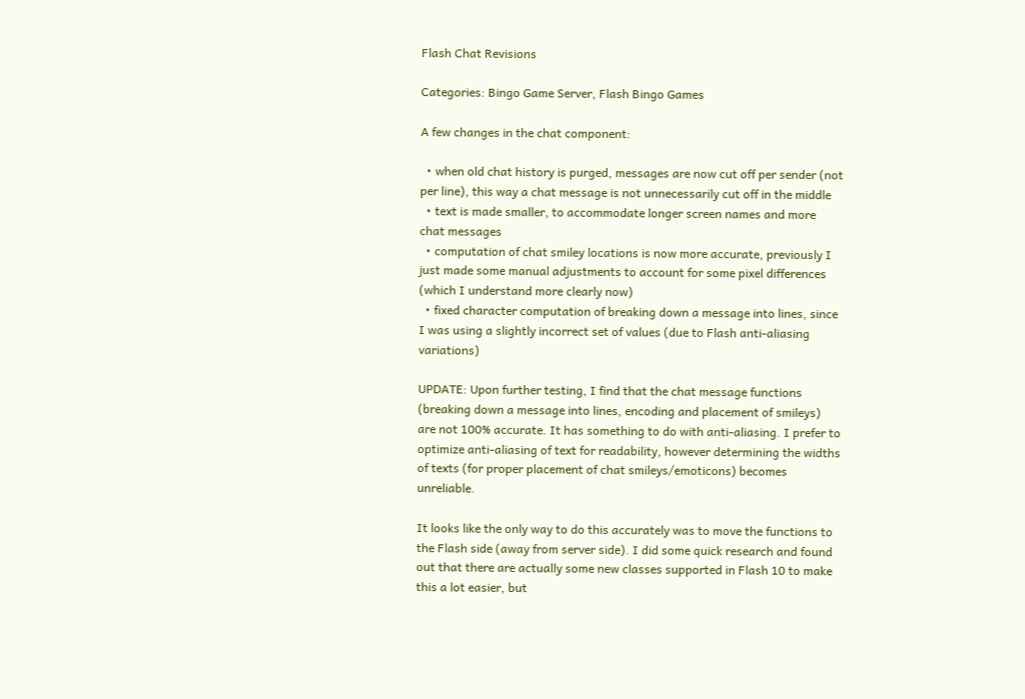Flash Chat Revisions

Categories: Bingo Game Server, Flash Bingo Games

A few changes in the chat component:

  • when old chat history is purged, messages are now cut off per sender (not per line), this way a chat message is not unnecessarily cut off in the middle
  • text is made smaller, to accommodate longer screen names and more chat messages
  • computation of chat smiley locations is now more accurate, previously I just made some manual adjustments to account for some pixel differences (which I understand more clearly now)
  • fixed character computation of breaking down a message into lines, since I was using a slightly incorrect set of values (due to Flash anti-aliasing variations)

UPDATE: Upon further testing, I find that the chat message functions (breaking down a message into lines, encoding and placement of smileys) are not 100% accurate. It has something to do with anti-aliasing. I prefer to optimize anti-aliasing of text for readability, however determining the widths of texts (for proper placement of chat smileys/emoticons) becomes unreliable.

It looks like the only way to do this accurately was to move the functions to the Flash side (away from server side). I did some quick research and found out that there are actually some new classes supported in Flash 10 to make this a lot easier, but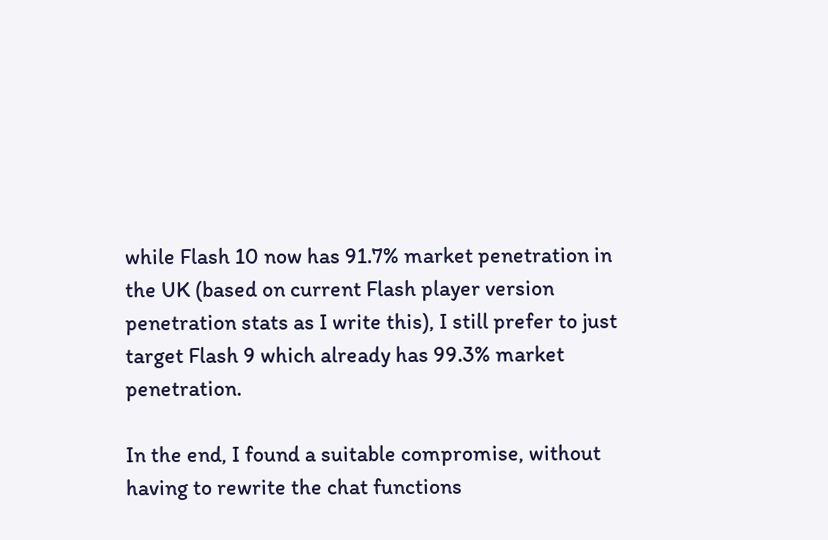while Flash 10 now has 91.7% market penetration in the UK (based on current Flash player version penetration stats as I write this), I still prefer to just target Flash 9 which already has 99.3% market penetration.

In the end, I found a suitable compromise, without having to rewrite the chat functions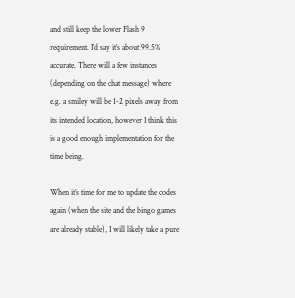and still keep the lower Flash 9 requirement. I’d say it’s about 99.5% accurate. There will a few instances (depending on the chat message) where e.g. a smiley will be 1-2 pixels away from its intended location, however I think this is a good enough implementation for the time being.

When it’s time for me to update the codes again (when the site and the bingo games are already stable), I will likely take a pure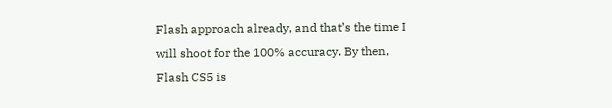Flash approach already, and that’s the time I will shoot for the 100% accuracy. By then, Flash CS5 is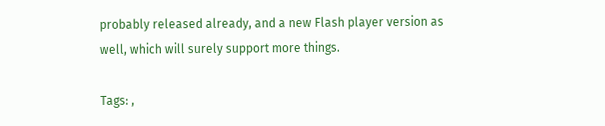probably released already, and a new Flash player version as well, which will surely support more things.

Tags: ,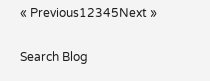« Previous12345Next »

Search Blog